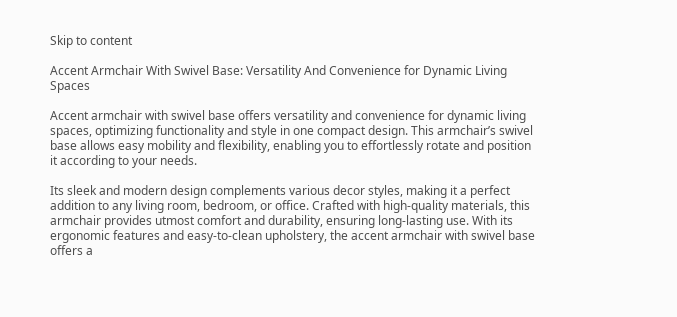Skip to content

Accent Armchair With Swivel Base: Versatility And Convenience for Dynamic Living Spaces

Accent armchair with swivel base offers versatility and convenience for dynamic living spaces, optimizing functionality and style in one compact design. This armchair’s swivel base allows easy mobility and flexibility, enabling you to effortlessly rotate and position it according to your needs.

Its sleek and modern design complements various decor styles, making it a perfect addition to any living room, bedroom, or office. Crafted with high-quality materials, this armchair provides utmost comfort and durability, ensuring long-lasting use. With its ergonomic features and easy-to-clean upholstery, the accent armchair with swivel base offers a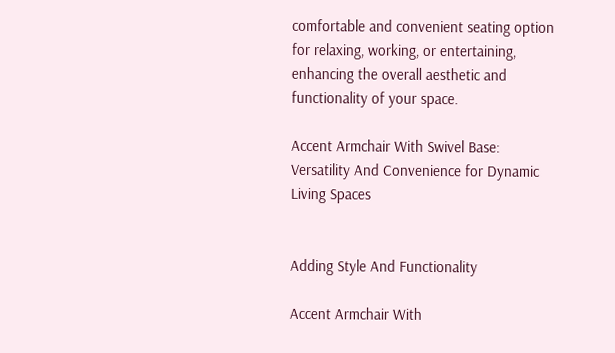comfortable and convenient seating option for relaxing, working, or entertaining, enhancing the overall aesthetic and functionality of your space.

Accent Armchair With Swivel Base: Versatility And Convenience for Dynamic Living Spaces


Adding Style And Functionality

Accent Armchair With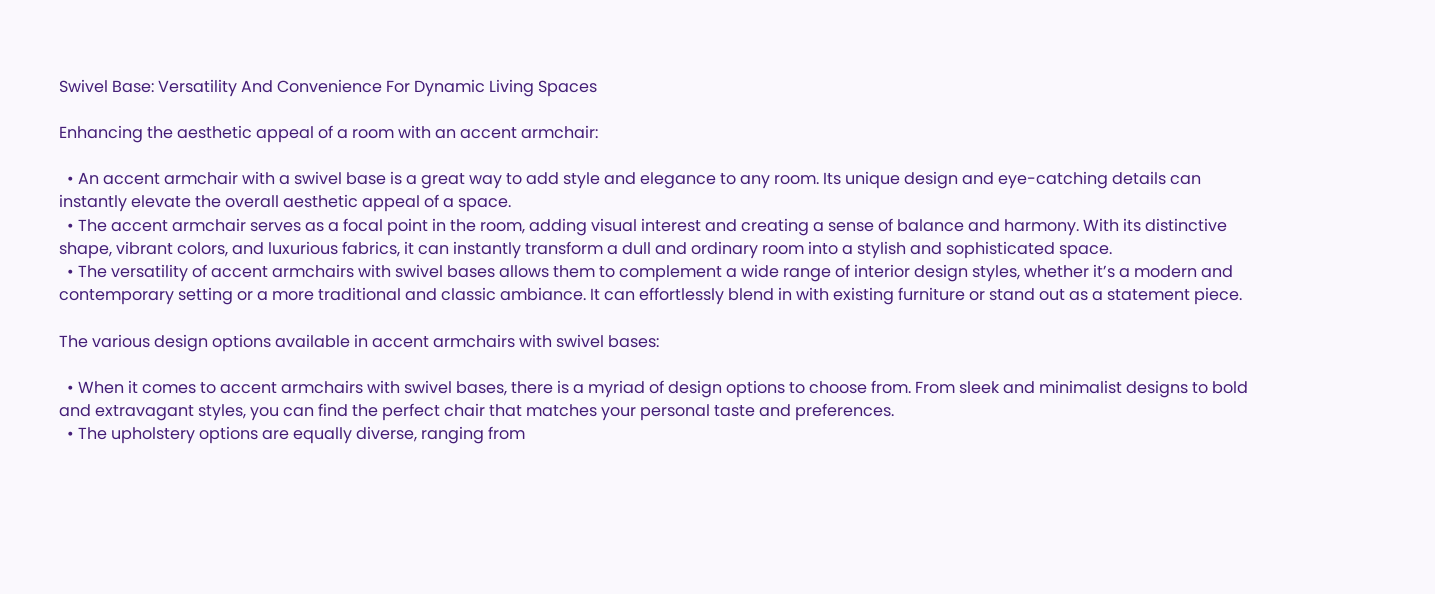Swivel Base: Versatility And Convenience For Dynamic Living Spaces

Enhancing the aesthetic appeal of a room with an accent armchair:

  • An accent armchair with a swivel base is a great way to add style and elegance to any room. Its unique design and eye-catching details can instantly elevate the overall aesthetic appeal of a space.
  • The accent armchair serves as a focal point in the room, adding visual interest and creating a sense of balance and harmony. With its distinctive shape, vibrant colors, and luxurious fabrics, it can instantly transform a dull and ordinary room into a stylish and sophisticated space.
  • The versatility of accent armchairs with swivel bases allows them to complement a wide range of interior design styles, whether it’s a modern and contemporary setting or a more traditional and classic ambiance. It can effortlessly blend in with existing furniture or stand out as a statement piece.

The various design options available in accent armchairs with swivel bases:

  • When it comes to accent armchairs with swivel bases, there is a myriad of design options to choose from. From sleek and minimalist designs to bold and extravagant styles, you can find the perfect chair that matches your personal taste and preferences.
  • The upholstery options are equally diverse, ranging from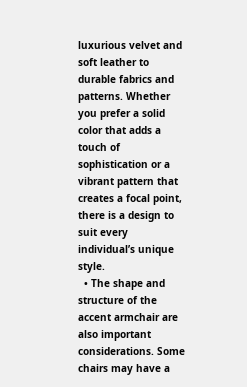luxurious velvet and soft leather to durable fabrics and patterns. Whether you prefer a solid color that adds a touch of sophistication or a vibrant pattern that creates a focal point, there is a design to suit every individual’s unique style.
  • The shape and structure of the accent armchair are also important considerations. Some chairs may have a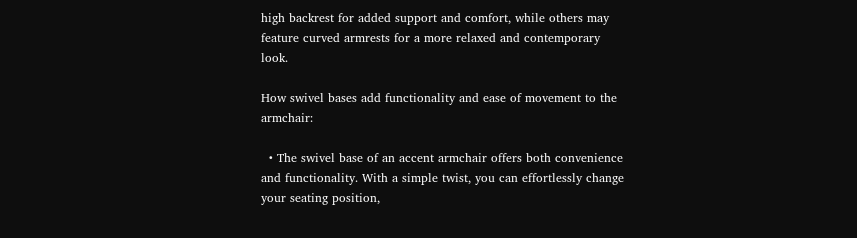high backrest for added support and comfort, while others may feature curved armrests for a more relaxed and contemporary look.

How swivel bases add functionality and ease of movement to the armchair:

  • The swivel base of an accent armchair offers both convenience and functionality. With a simple twist, you can effortlessly change your seating position,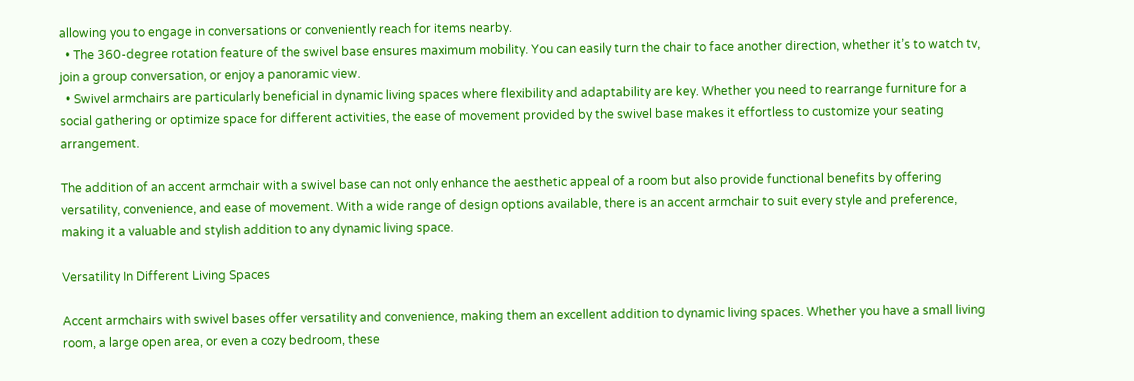allowing you to engage in conversations or conveniently reach for items nearby.
  • The 360-degree rotation feature of the swivel base ensures maximum mobility. You can easily turn the chair to face another direction, whether it’s to watch tv, join a group conversation, or enjoy a panoramic view.
  • Swivel armchairs are particularly beneficial in dynamic living spaces where flexibility and adaptability are key. Whether you need to rearrange furniture for a social gathering or optimize space for different activities, the ease of movement provided by the swivel base makes it effortless to customize your seating arrangement.

The addition of an accent armchair with a swivel base can not only enhance the aesthetic appeal of a room but also provide functional benefits by offering versatility, convenience, and ease of movement. With a wide range of design options available, there is an accent armchair to suit every style and preference, making it a valuable and stylish addition to any dynamic living space.

Versatility In Different Living Spaces

Accent armchairs with swivel bases offer versatility and convenience, making them an excellent addition to dynamic living spaces. Whether you have a small living room, a large open area, or even a cozy bedroom, these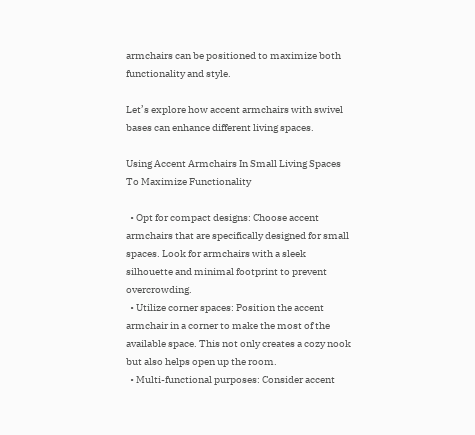armchairs can be positioned to maximize both functionality and style.

Let’s explore how accent armchairs with swivel bases can enhance different living spaces.

Using Accent Armchairs In Small Living Spaces To Maximize Functionality

  • Opt for compact designs: Choose accent armchairs that are specifically designed for small spaces. Look for armchairs with a sleek silhouette and minimal footprint to prevent overcrowding.
  • Utilize corner spaces: Position the accent armchair in a corner to make the most of the available space. This not only creates a cozy nook but also helps open up the room.
  • Multi-functional purposes: Consider accent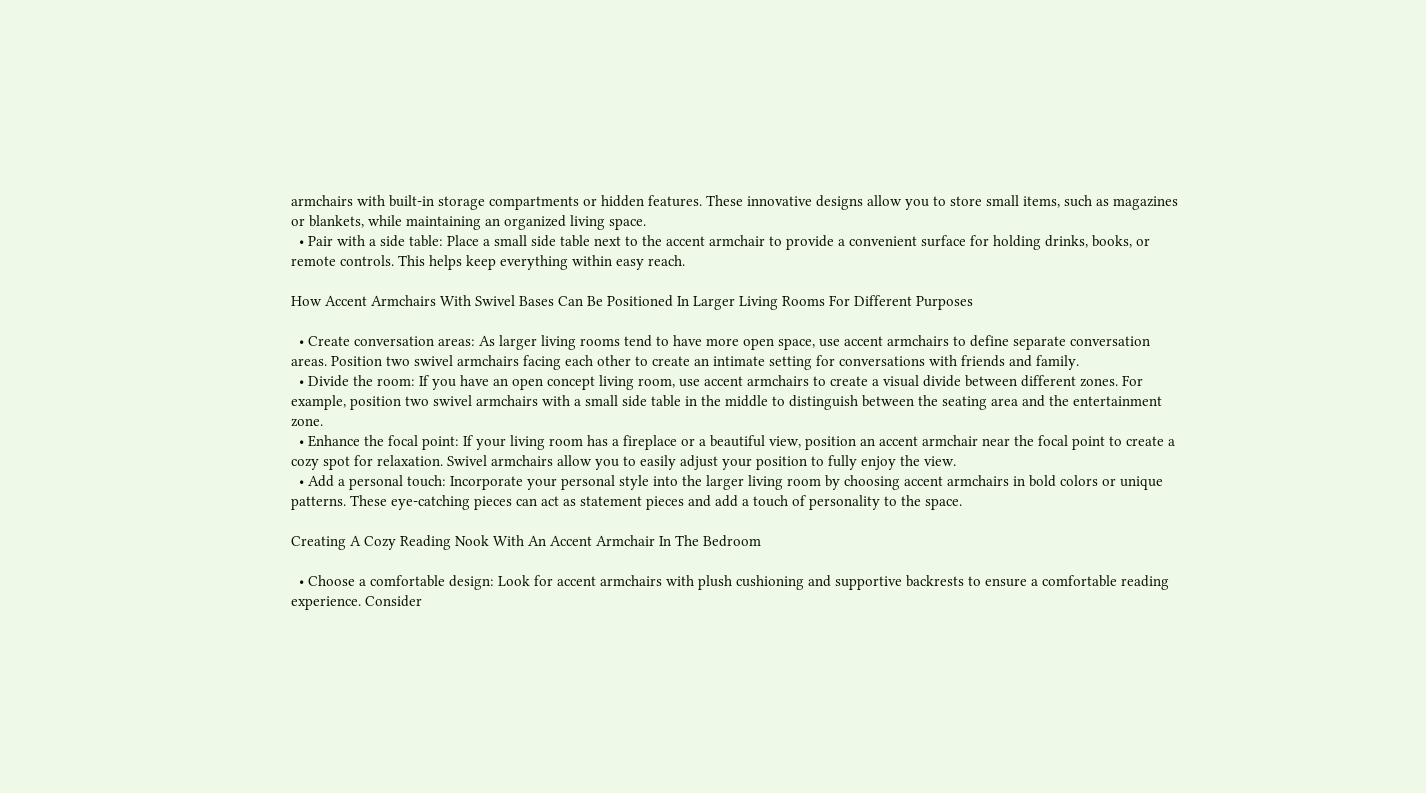armchairs with built-in storage compartments or hidden features. These innovative designs allow you to store small items, such as magazines or blankets, while maintaining an organized living space.
  • Pair with a side table: Place a small side table next to the accent armchair to provide a convenient surface for holding drinks, books, or remote controls. This helps keep everything within easy reach.

How Accent Armchairs With Swivel Bases Can Be Positioned In Larger Living Rooms For Different Purposes

  • Create conversation areas: As larger living rooms tend to have more open space, use accent armchairs to define separate conversation areas. Position two swivel armchairs facing each other to create an intimate setting for conversations with friends and family.
  • Divide the room: If you have an open concept living room, use accent armchairs to create a visual divide between different zones. For example, position two swivel armchairs with a small side table in the middle to distinguish between the seating area and the entertainment zone.
  • Enhance the focal point: If your living room has a fireplace or a beautiful view, position an accent armchair near the focal point to create a cozy spot for relaxation. Swivel armchairs allow you to easily adjust your position to fully enjoy the view.
  • Add a personal touch: Incorporate your personal style into the larger living room by choosing accent armchairs in bold colors or unique patterns. These eye-catching pieces can act as statement pieces and add a touch of personality to the space.

Creating A Cozy Reading Nook With An Accent Armchair In The Bedroom

  • Choose a comfortable design: Look for accent armchairs with plush cushioning and supportive backrests to ensure a comfortable reading experience. Consider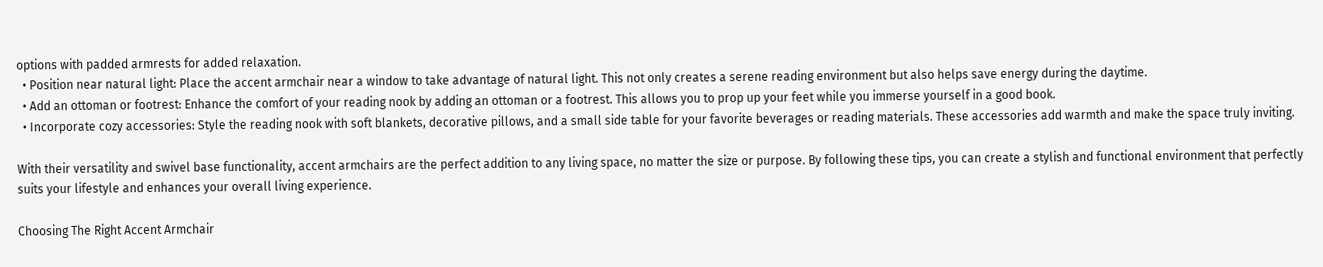options with padded armrests for added relaxation.
  • Position near natural light: Place the accent armchair near a window to take advantage of natural light. This not only creates a serene reading environment but also helps save energy during the daytime.
  • Add an ottoman or footrest: Enhance the comfort of your reading nook by adding an ottoman or a footrest. This allows you to prop up your feet while you immerse yourself in a good book.
  • Incorporate cozy accessories: Style the reading nook with soft blankets, decorative pillows, and a small side table for your favorite beverages or reading materials. These accessories add warmth and make the space truly inviting.

With their versatility and swivel base functionality, accent armchairs are the perfect addition to any living space, no matter the size or purpose. By following these tips, you can create a stylish and functional environment that perfectly suits your lifestyle and enhances your overall living experience.

Choosing The Right Accent Armchair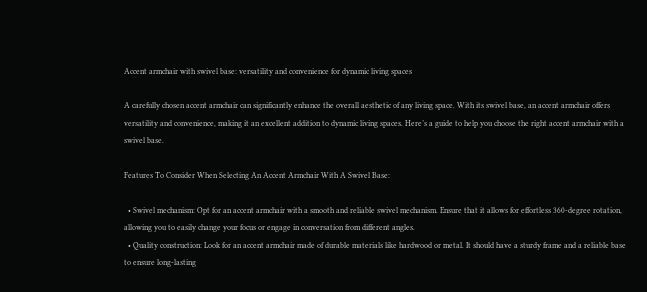Accent armchair with swivel base: versatility and convenience for dynamic living spaces

A carefully chosen accent armchair can significantly enhance the overall aesthetic of any living space. With its swivel base, an accent armchair offers versatility and convenience, making it an excellent addition to dynamic living spaces. Here’s a guide to help you choose the right accent armchair with a swivel base.

Features To Consider When Selecting An Accent Armchair With A Swivel Base:

  • Swivel mechanism: Opt for an accent armchair with a smooth and reliable swivel mechanism. Ensure that it allows for effortless 360-degree rotation, allowing you to easily change your focus or engage in conversation from different angles.
  • Quality construction: Look for an accent armchair made of durable materials like hardwood or metal. It should have a sturdy frame and a reliable base to ensure long-lasting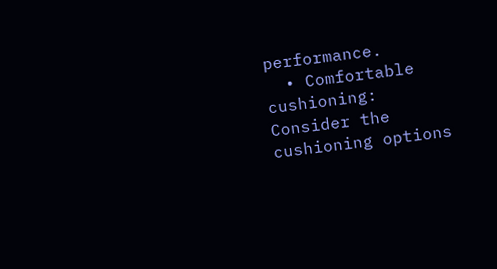performance.
  • Comfortable cushioning: Consider the cushioning options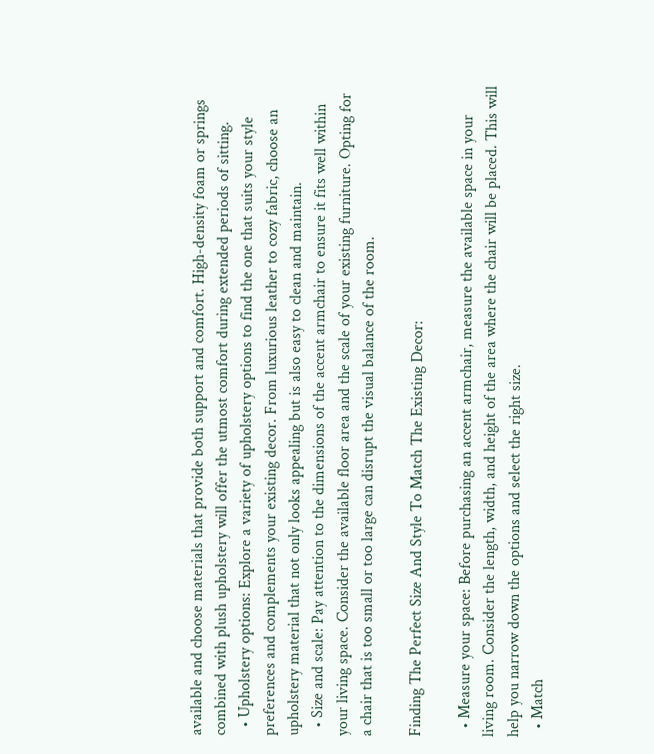available and choose materials that provide both support and comfort. High-density foam or springs combined with plush upholstery will offer the utmost comfort during extended periods of sitting.
  • Upholstery options: Explore a variety of upholstery options to find the one that suits your style preferences and complements your existing decor. From luxurious leather to cozy fabric, choose an upholstery material that not only looks appealing but is also easy to clean and maintain.
  • Size and scale: Pay attention to the dimensions of the accent armchair to ensure it fits well within your living space. Consider the available floor area and the scale of your existing furniture. Opting for a chair that is too small or too large can disrupt the visual balance of the room.

Finding The Perfect Size And Style To Match The Existing Decor:

  • Measure your space: Before purchasing an accent armchair, measure the available space in your living room. Consider the length, width, and height of the area where the chair will be placed. This will help you narrow down the options and select the right size.
  • Match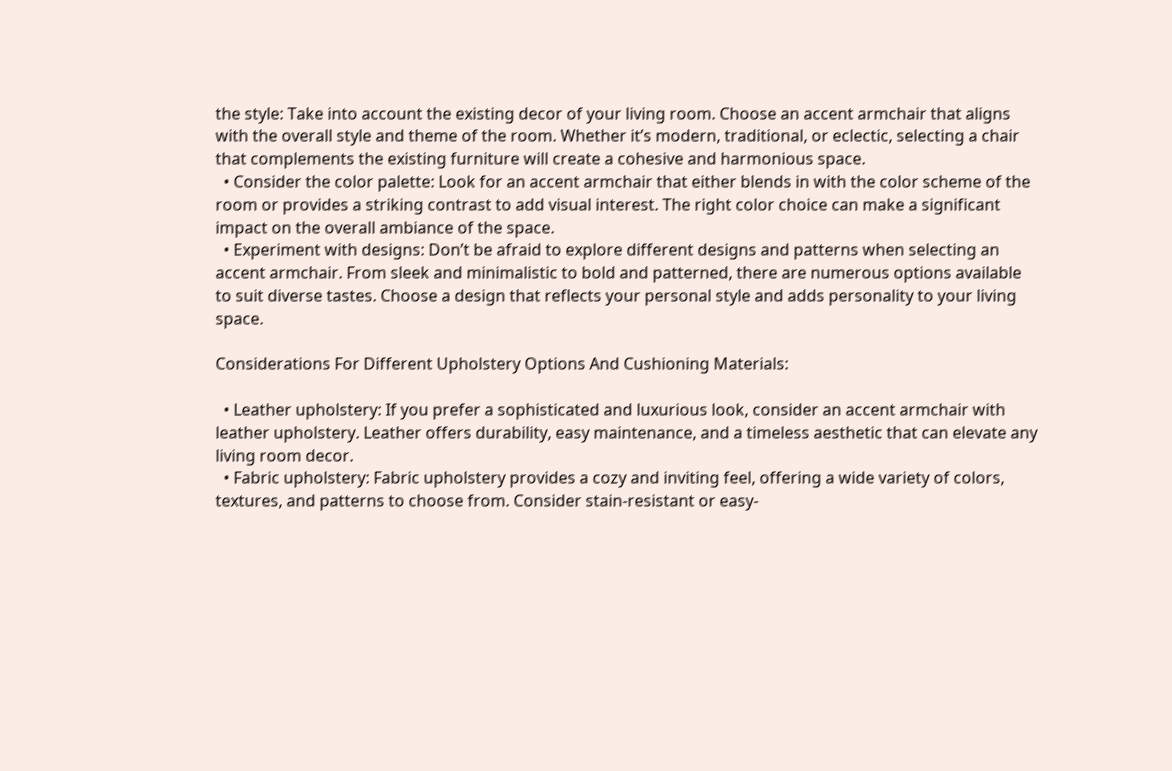the style: Take into account the existing decor of your living room. Choose an accent armchair that aligns with the overall style and theme of the room. Whether it’s modern, traditional, or eclectic, selecting a chair that complements the existing furniture will create a cohesive and harmonious space.
  • Consider the color palette: Look for an accent armchair that either blends in with the color scheme of the room or provides a striking contrast to add visual interest. The right color choice can make a significant impact on the overall ambiance of the space.
  • Experiment with designs: Don’t be afraid to explore different designs and patterns when selecting an accent armchair. From sleek and minimalistic to bold and patterned, there are numerous options available to suit diverse tastes. Choose a design that reflects your personal style and adds personality to your living space.

Considerations For Different Upholstery Options And Cushioning Materials:

  • Leather upholstery: If you prefer a sophisticated and luxurious look, consider an accent armchair with leather upholstery. Leather offers durability, easy maintenance, and a timeless aesthetic that can elevate any living room decor.
  • Fabric upholstery: Fabric upholstery provides a cozy and inviting feel, offering a wide variety of colors, textures, and patterns to choose from. Consider stain-resistant or easy-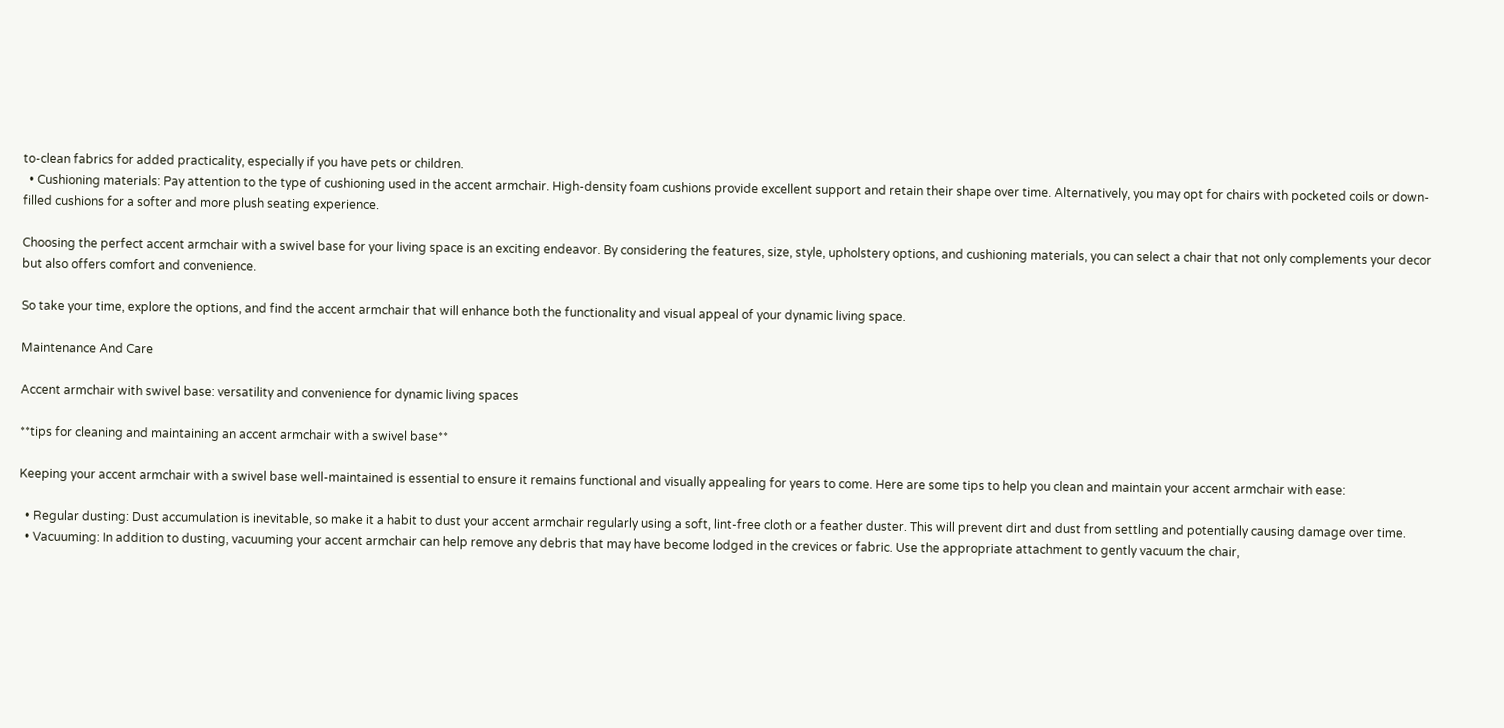to-clean fabrics for added practicality, especially if you have pets or children.
  • Cushioning materials: Pay attention to the type of cushioning used in the accent armchair. High-density foam cushions provide excellent support and retain their shape over time. Alternatively, you may opt for chairs with pocketed coils or down-filled cushions for a softer and more plush seating experience.

Choosing the perfect accent armchair with a swivel base for your living space is an exciting endeavor. By considering the features, size, style, upholstery options, and cushioning materials, you can select a chair that not only complements your decor but also offers comfort and convenience.

So take your time, explore the options, and find the accent armchair that will enhance both the functionality and visual appeal of your dynamic living space.

Maintenance And Care

Accent armchair with swivel base: versatility and convenience for dynamic living spaces

**tips for cleaning and maintaining an accent armchair with a swivel base**

Keeping your accent armchair with a swivel base well-maintained is essential to ensure it remains functional and visually appealing for years to come. Here are some tips to help you clean and maintain your accent armchair with ease:

  • Regular dusting: Dust accumulation is inevitable, so make it a habit to dust your accent armchair regularly using a soft, lint-free cloth or a feather duster. This will prevent dirt and dust from settling and potentially causing damage over time.
  • Vacuuming: In addition to dusting, vacuuming your accent armchair can help remove any debris that may have become lodged in the crevices or fabric. Use the appropriate attachment to gently vacuum the chair,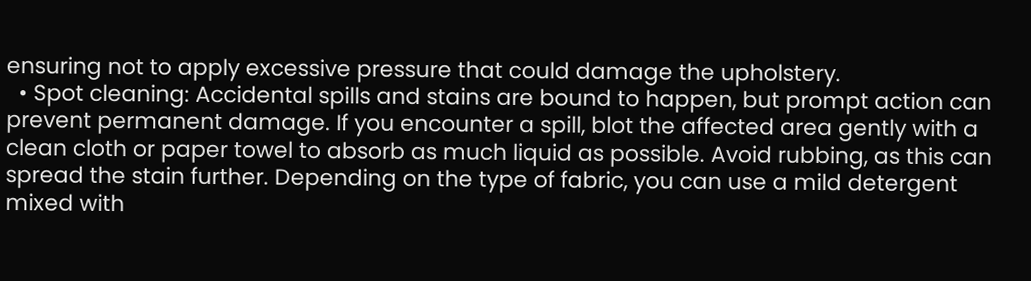ensuring not to apply excessive pressure that could damage the upholstery.
  • Spot cleaning: Accidental spills and stains are bound to happen, but prompt action can prevent permanent damage. If you encounter a spill, blot the affected area gently with a clean cloth or paper towel to absorb as much liquid as possible. Avoid rubbing, as this can spread the stain further. Depending on the type of fabric, you can use a mild detergent mixed with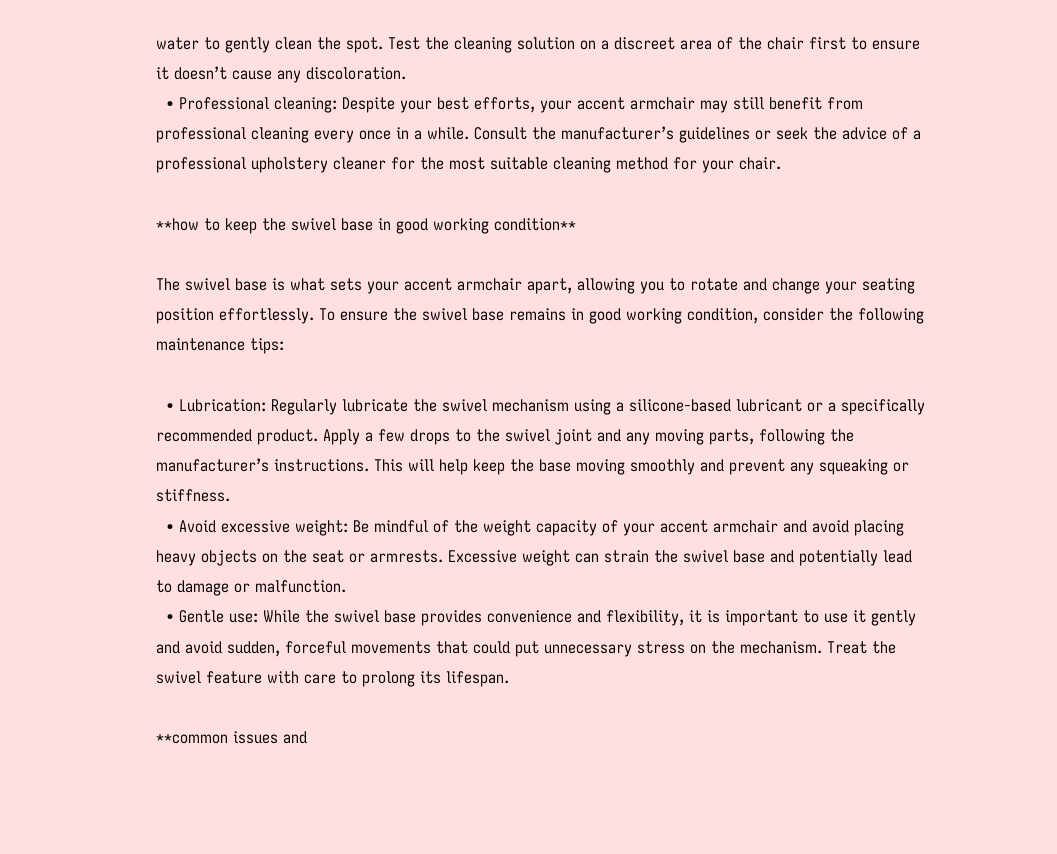water to gently clean the spot. Test the cleaning solution on a discreet area of the chair first to ensure it doesn’t cause any discoloration.
  • Professional cleaning: Despite your best efforts, your accent armchair may still benefit from professional cleaning every once in a while. Consult the manufacturer’s guidelines or seek the advice of a professional upholstery cleaner for the most suitable cleaning method for your chair.

**how to keep the swivel base in good working condition**

The swivel base is what sets your accent armchair apart, allowing you to rotate and change your seating position effortlessly. To ensure the swivel base remains in good working condition, consider the following maintenance tips:

  • Lubrication: Regularly lubricate the swivel mechanism using a silicone-based lubricant or a specifically recommended product. Apply a few drops to the swivel joint and any moving parts, following the manufacturer’s instructions. This will help keep the base moving smoothly and prevent any squeaking or stiffness.
  • Avoid excessive weight: Be mindful of the weight capacity of your accent armchair and avoid placing heavy objects on the seat or armrests. Excessive weight can strain the swivel base and potentially lead to damage or malfunction.
  • Gentle use: While the swivel base provides convenience and flexibility, it is important to use it gently and avoid sudden, forceful movements that could put unnecessary stress on the mechanism. Treat the swivel feature with care to prolong its lifespan.

**common issues and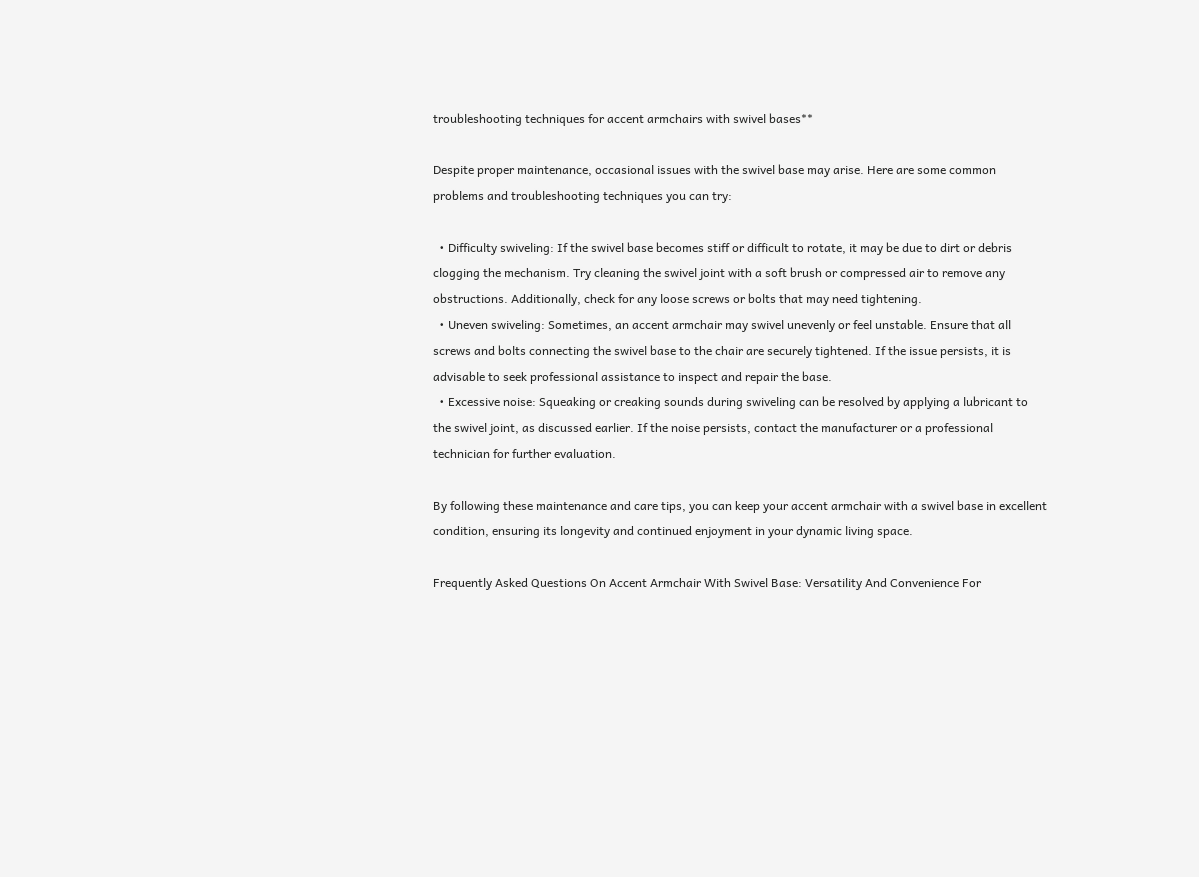troubleshooting techniques for accent armchairs with swivel bases**

Despite proper maintenance, occasional issues with the swivel base may arise. Here are some common problems and troubleshooting techniques you can try:

  • Difficulty swiveling: If the swivel base becomes stiff or difficult to rotate, it may be due to dirt or debris clogging the mechanism. Try cleaning the swivel joint with a soft brush or compressed air to remove any obstructions. Additionally, check for any loose screws or bolts that may need tightening.
  • Uneven swiveling: Sometimes, an accent armchair may swivel unevenly or feel unstable. Ensure that all screws and bolts connecting the swivel base to the chair are securely tightened. If the issue persists, it is advisable to seek professional assistance to inspect and repair the base.
  • Excessive noise: Squeaking or creaking sounds during swiveling can be resolved by applying a lubricant to the swivel joint, as discussed earlier. If the noise persists, contact the manufacturer or a professional technician for further evaluation.

By following these maintenance and care tips, you can keep your accent armchair with a swivel base in excellent condition, ensuring its longevity and continued enjoyment in your dynamic living space.

Frequently Asked Questions On Accent Armchair With Swivel Base: Versatility And Convenience For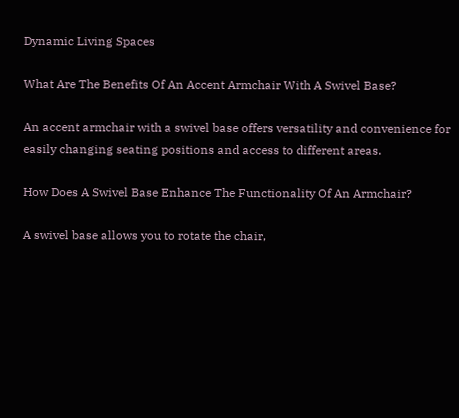Dynamic Living Spaces

What Are The Benefits Of An Accent Armchair With A Swivel Base?

An accent armchair with a swivel base offers versatility and convenience for easily changing seating positions and access to different areas.

How Does A Swivel Base Enhance The Functionality Of An Armchair?

A swivel base allows you to rotate the chair,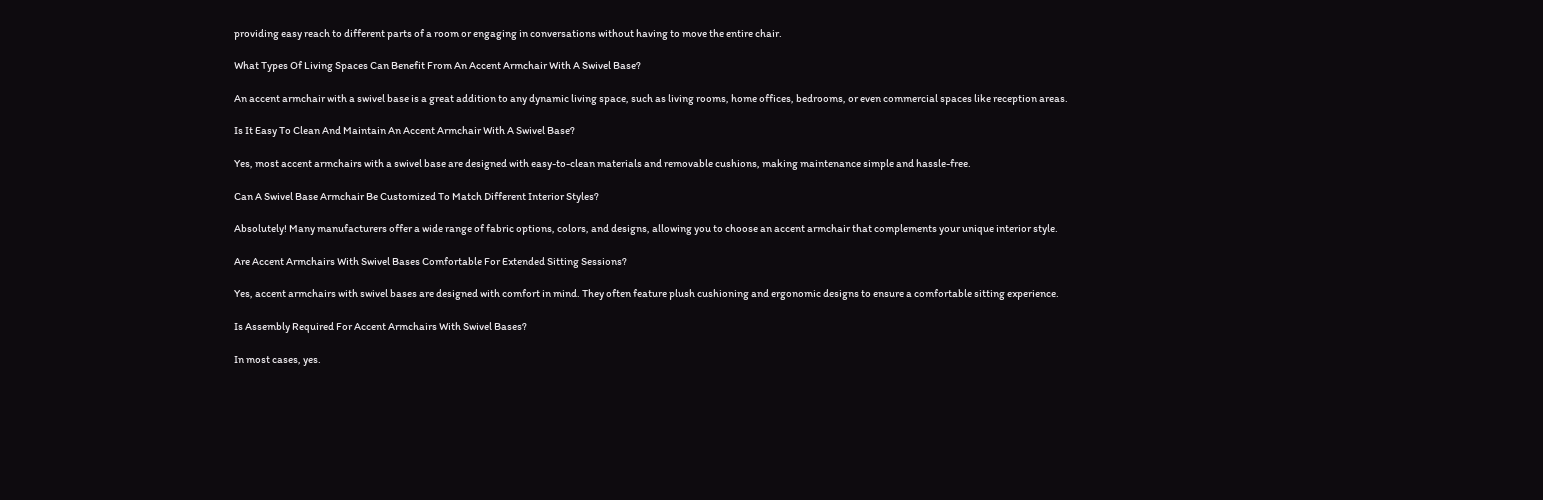providing easy reach to different parts of a room or engaging in conversations without having to move the entire chair.

What Types Of Living Spaces Can Benefit From An Accent Armchair With A Swivel Base?

An accent armchair with a swivel base is a great addition to any dynamic living space, such as living rooms, home offices, bedrooms, or even commercial spaces like reception areas.

Is It Easy To Clean And Maintain An Accent Armchair With A Swivel Base?

Yes, most accent armchairs with a swivel base are designed with easy-to-clean materials and removable cushions, making maintenance simple and hassle-free.

Can A Swivel Base Armchair Be Customized To Match Different Interior Styles?

Absolutely! Many manufacturers offer a wide range of fabric options, colors, and designs, allowing you to choose an accent armchair that complements your unique interior style.

Are Accent Armchairs With Swivel Bases Comfortable For Extended Sitting Sessions?

Yes, accent armchairs with swivel bases are designed with comfort in mind. They often feature plush cushioning and ergonomic designs to ensure a comfortable sitting experience.

Is Assembly Required For Accent Armchairs With Swivel Bases?

In most cases, yes.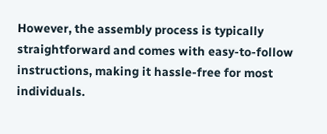However, the assembly process is typically straightforward and comes with easy-to-follow instructions, making it hassle-free for most individuals.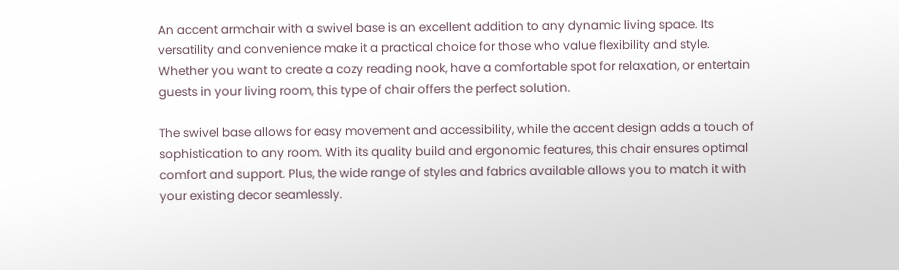An accent armchair with a swivel base is an excellent addition to any dynamic living space. Its versatility and convenience make it a practical choice for those who value flexibility and style. Whether you want to create a cozy reading nook, have a comfortable spot for relaxation, or entertain guests in your living room, this type of chair offers the perfect solution.

The swivel base allows for easy movement and accessibility, while the accent design adds a touch of sophistication to any room. With its quality build and ergonomic features, this chair ensures optimal comfort and support. Plus, the wide range of styles and fabrics available allows you to match it with your existing decor seamlessly.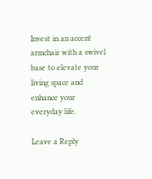Invest in an accent armchair with a swivel base to elevate your living space and enhance your everyday life.

Leave a Reply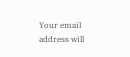Your email address will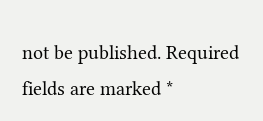not be published. Required fields are marked *